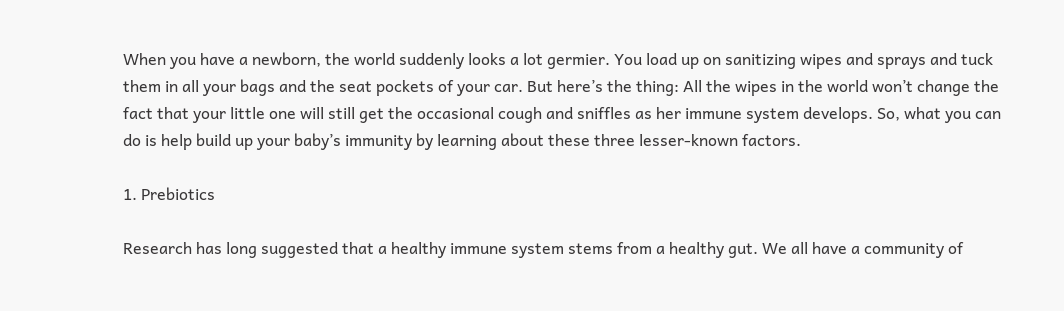When you have a newborn, the world suddenly looks a lot germier. You load up on sanitizing wipes and sprays and tuck them in all your bags and the seat pockets of your car. But here’s the thing: All the wipes in the world won’t change the fact that your little one will still get the occasional cough and sniffles as her immune system develops. So, what you can do is help build up your baby’s immunity by learning about these three lesser-known factors.

1. Prebiotics

Research has long suggested that a healthy immune system stems from a healthy gut. We all have a community of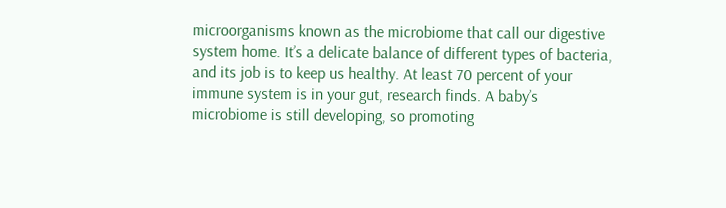microorganisms known as the microbiome that call our digestive system home. It’s a delicate balance of different types of bacteria, and its job is to keep us healthy. At least 70 percent of your immune system is in your gut, research finds. A baby’s microbiome is still developing, so promoting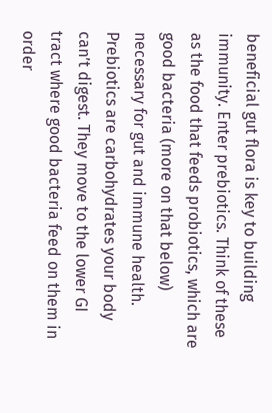beneficial gut flora is key to building immunity. Enter prebiotics. Think of these as the food that feeds probiotics, which are good bacteria (more on that below) necessary for gut and immune health. Prebiotics are carbohydrates your body can’t digest. They move to the lower GI tract where good bacteria feed on them in order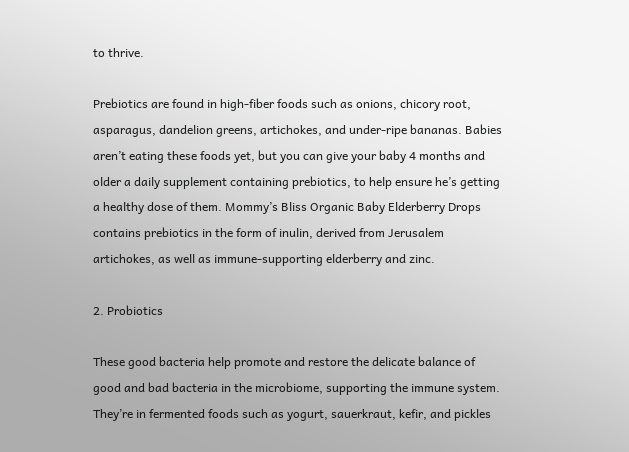to thrive.

Prebiotics are found in high-fiber foods such as onions, chicory root, asparagus, dandelion greens, artichokes, and under-ripe bananas. Babies aren’t eating these foods yet, but you can give your baby 4 months and older a daily supplement containing prebiotics, to help ensure he’s getting a healthy dose of them. Mommy’s Bliss Organic Baby Elderberry Drops contains prebiotics in the form of inulin, derived from Jerusalem artichokes, as well as immune-supporting elderberry and zinc.

2. Probiotics

These good bacteria help promote and restore the delicate balance of good and bad bacteria in the microbiome, supporting the immune system. They’re in fermented foods such as yogurt, sauerkraut, kefir, and pickles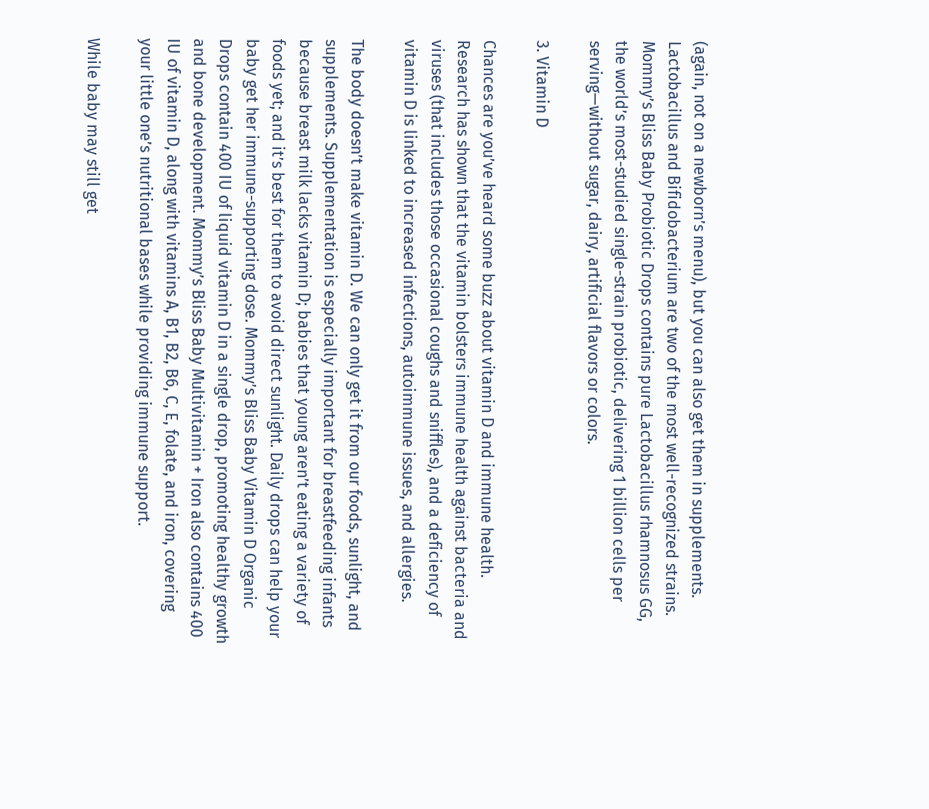(again, not on a newborn’s menu), but you can also get them in supplements. Lactobacillus and Bifidobacterium are two of the most well-recognized strains. Mommy’s Bliss Baby Probiotic Drops contains pure Lactobacillus rhamnosus GG, the world’s most-studied single-strain probiotic, delivering 1 billion cells per serving—without sugar, dairy, artificial flavors or colors.

3. Vitamin D

Chances are you’ve heard some buzz about vitamin D and immune health. Research has shown that the vitamin bolsters immune health against bacteria and viruses (that includes those occasional coughs and sniffles), and a deficiency of vitamin D is linked to increased infections, autoimmune issues, and allergies.

The body doesn’t make vitamin D. We can only get it from our foods, sunlight, and supplements. Supplementation is especially important for breastfeeding infants because breast milk lacks vitamin D; babies that young aren’t eating a variety of foods yet; and it’s best for them to avoid direct sunlight. Daily drops can help your baby get her immune-supporting dose. Mommy’s Bliss Baby Vitamin D Organic Drops contain 400 IU of liquid vitamin D in a single drop, promoting healthy growth and bone development. Mommy’s Bliss Baby Multivitamin + Iron also contains 400 IU of vitamin D, along with vitamins A, B1, B2, B6, C, E, folate, and iron, covering your little one’s nutritional bases while providing immune support.

While baby may still get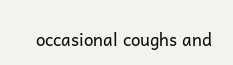occasional coughs and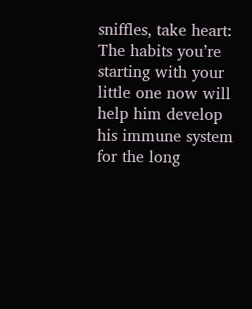sniffles, take heart: The habits you’re starting with your little one now will help him develop his immune system for the long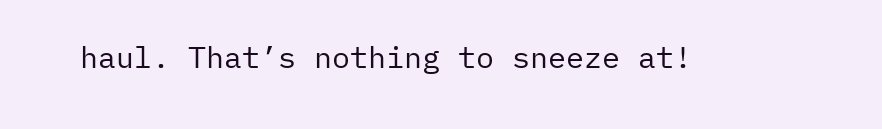haul. That’s nothing to sneeze at!